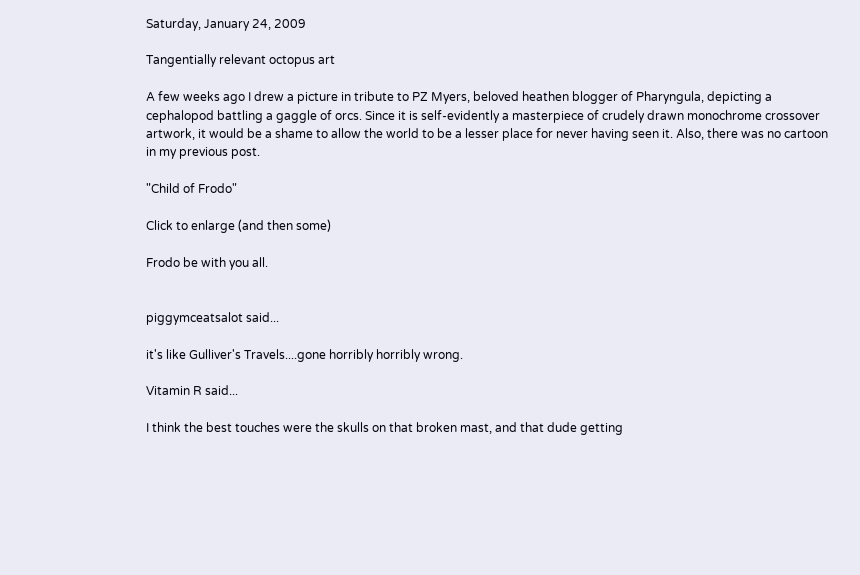Saturday, January 24, 2009

Tangentially relevant octopus art

A few weeks ago I drew a picture in tribute to PZ Myers, beloved heathen blogger of Pharyngula, depicting a cephalopod battling a gaggle of orcs. Since it is self-evidently a masterpiece of crudely drawn monochrome crossover artwork, it would be a shame to allow the world to be a lesser place for never having seen it. Also, there was no cartoon in my previous post.

"Child of Frodo"

Click to enlarge (and then some)

Frodo be with you all.


piggymceatsalot said...

it's like Gulliver's Travels....gone horribly horribly wrong.

Vitamin R said...

I think the best touches were the skulls on that broken mast, and that dude getting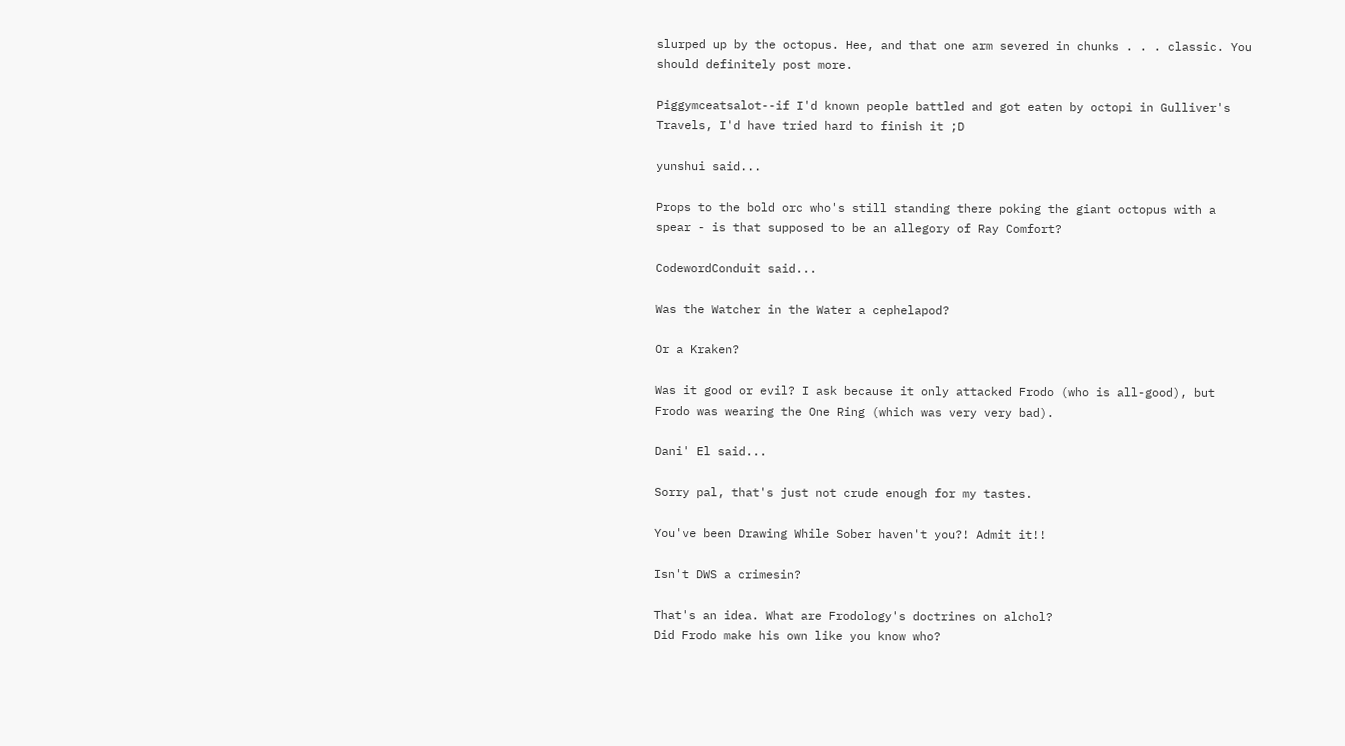slurped up by the octopus. Hee, and that one arm severed in chunks . . . classic. You should definitely post more.

Piggymceatsalot--if I'd known people battled and got eaten by octopi in Gulliver's Travels, I'd have tried hard to finish it ;D

yunshui said...

Props to the bold orc who's still standing there poking the giant octopus with a spear - is that supposed to be an allegory of Ray Comfort?

CodewordConduit said...

Was the Watcher in the Water a cephelapod?

Or a Kraken?

Was it good or evil? I ask because it only attacked Frodo (who is all-good), but Frodo was wearing the One Ring (which was very very bad).

Dani' El said...

Sorry pal, that's just not crude enough for my tastes.

You've been Drawing While Sober haven't you?! Admit it!!

Isn't DWS a crimesin?

That's an idea. What are Frodology's doctrines on alchol?
Did Frodo make his own like you know who?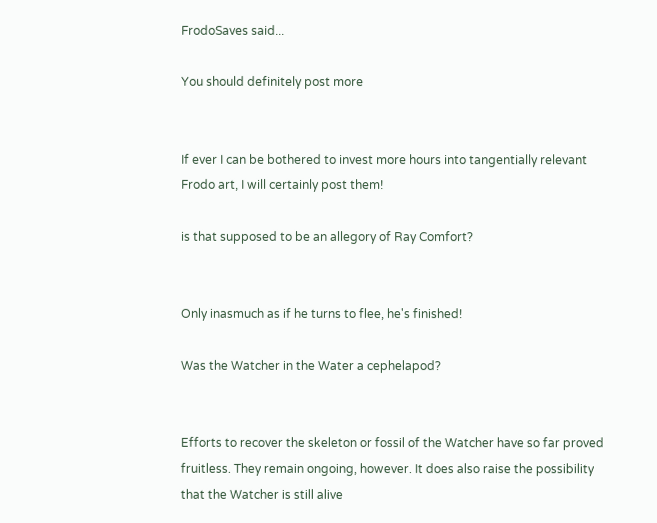FrodoSaves said...

You should definitely post more


If ever I can be bothered to invest more hours into tangentially relevant Frodo art, I will certainly post them!

is that supposed to be an allegory of Ray Comfort?


Only inasmuch as if he turns to flee, he's finished!

Was the Watcher in the Water a cephelapod?


Efforts to recover the skeleton or fossil of the Watcher have so far proved fruitless. They remain ongoing, however. It does also raise the possibility that the Watcher is still alive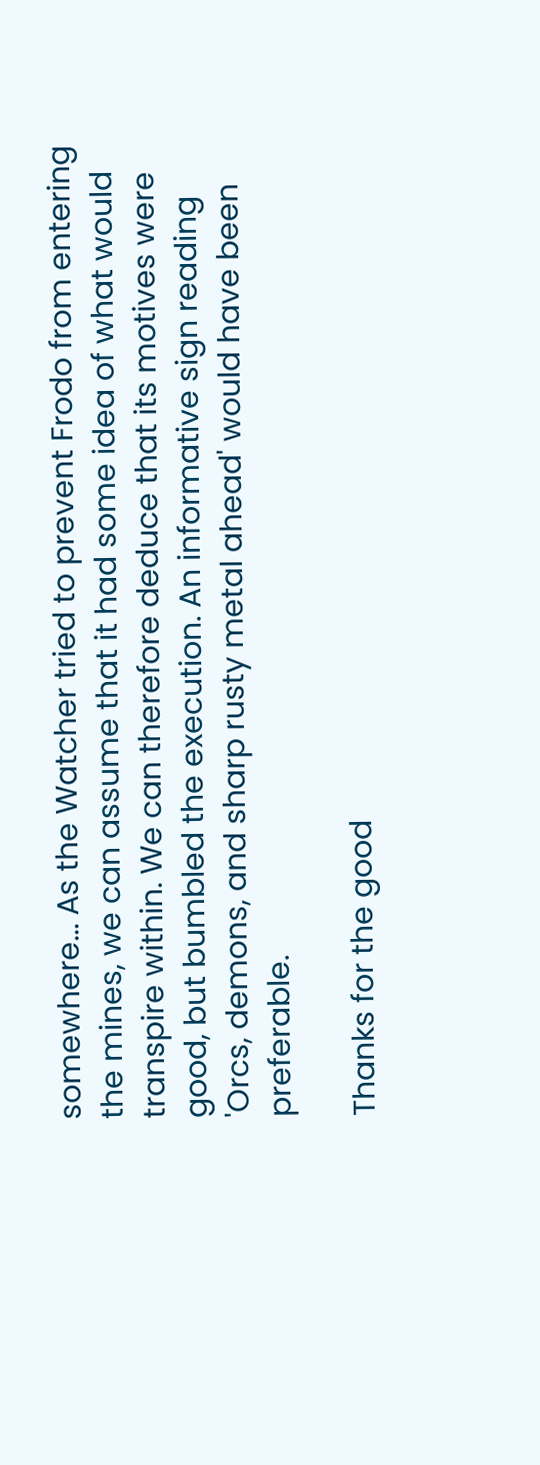somewhere... As the Watcher tried to prevent Frodo from entering the mines, we can assume that it had some idea of what would transpire within. We can therefore deduce that its motives were good, but bumbled the execution. An informative sign reading 'Orcs, demons, and sharp rusty metal ahead' would have been preferable.

Thanks for the good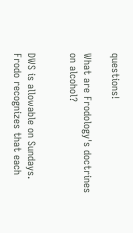questions!

What are Frodology's doctrines on alcohol?


DWS is allowable on Sundays. Frodo recognizes that each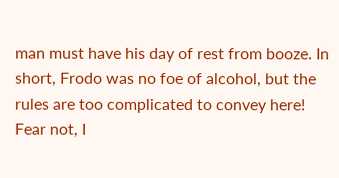man must have his day of rest from booze. In short, Frodo was no foe of alcohol, but the rules are too complicated to convey here! Fear not, I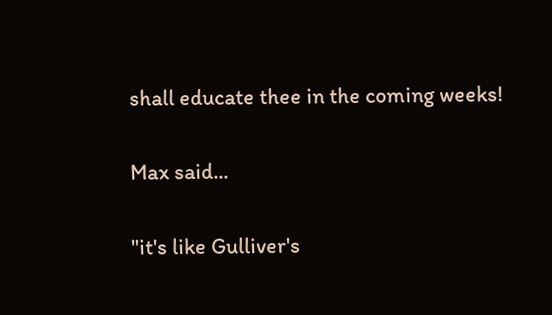shall educate thee in the coming weeks!

Max said...

"it's like Gulliver's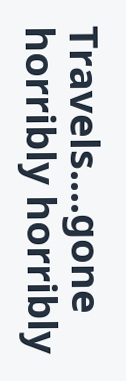Travels....gone horribly horribly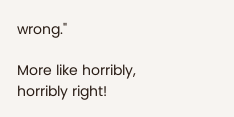wrong."

More like horribly, horribly right!